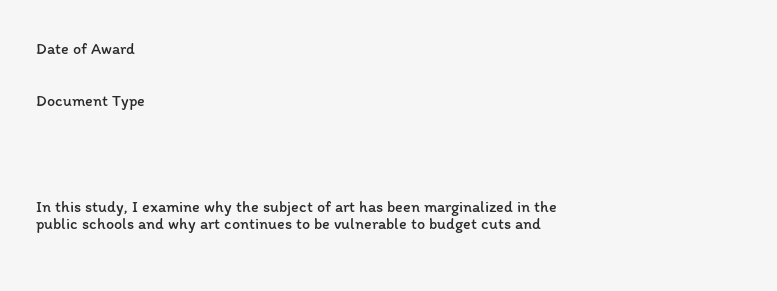Date of Award


Document Type





In this study, I examine why the subject of art has been marginalized in the public schools and why art continues to be vulnerable to budget cuts and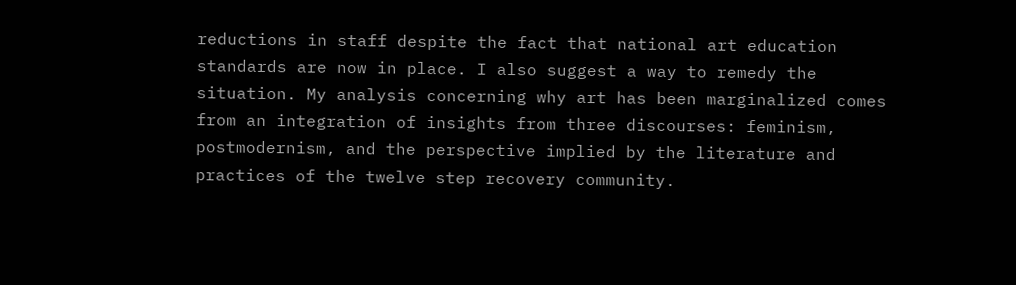reductions in staff despite the fact that national art education standards are now in place. I also suggest a way to remedy the situation. My analysis concerning why art has been marginalized comes from an integration of insights from three discourses: feminism, postmodernism, and the perspective implied by the literature and practices of the twelve step recovery community.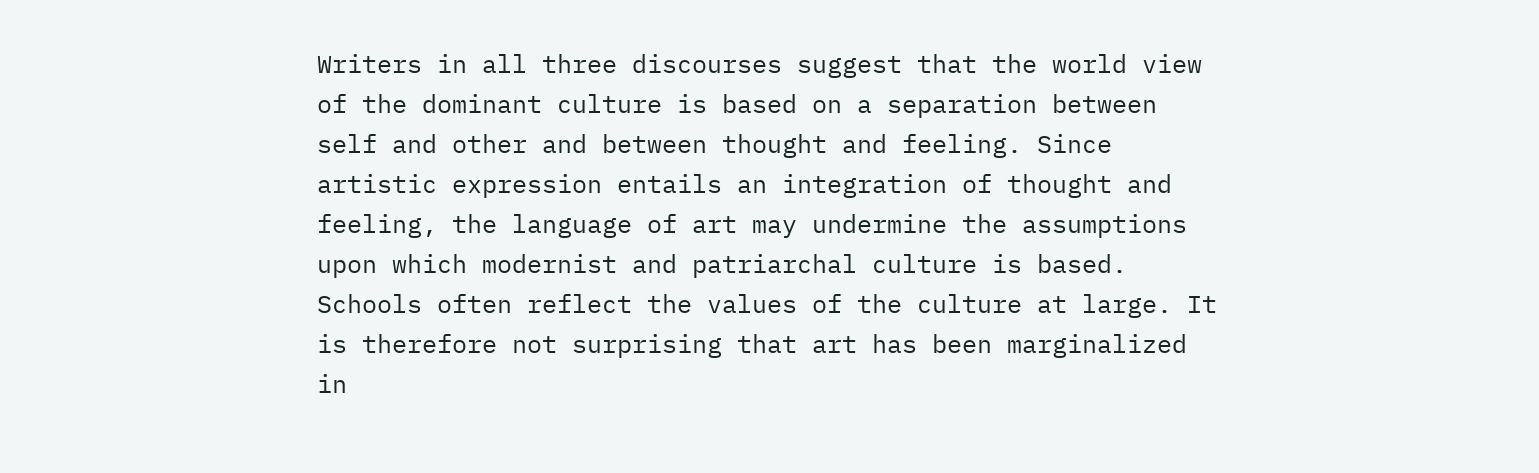Writers in all three discourses suggest that the world view of the dominant culture is based on a separation between self and other and between thought and feeling. Since artistic expression entails an integration of thought and feeling, the language of art may undermine the assumptions upon which modernist and patriarchal culture is based. Schools often reflect the values of the culture at large. It is therefore not surprising that art has been marginalized in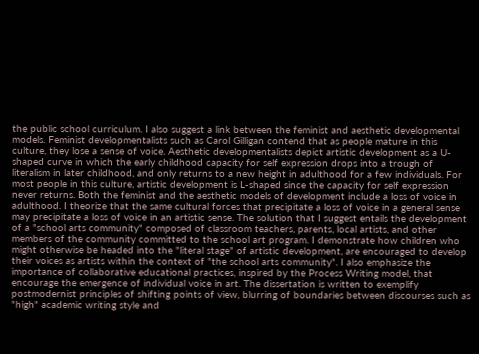the public school curriculum. I also suggest a link between the feminist and aesthetic developmental models. Feminist developmentalists such as Carol Gilligan contend that as people mature in this culture, they lose a sense of voice. Aesthetic developmentalists depict artistic development as a U-shaped curve in which the early childhood capacity for self expression drops into a trough of literalism in later childhood, and only returns to a new height in adulthood for a few individuals. For most people in this culture, artistic development is L-shaped since the capacity for self expression never returns. Both the feminist and the aesthetic models of development include a loss of voice in adulthood. I theorize that the same cultural forces that precipitate a loss of voice in a general sense may precipitate a loss of voice in an artistic sense. The solution that I suggest entails the development of a "school arts community" composed of classroom teachers, parents, local artists, and other members of the community committed to the school art program. I demonstrate how children who might otherwise be headed into the "literal stage" of artistic development, are encouraged to develop their voices as artists within the context of "the school arts community". I also emphasize the importance of collaborative educational practices, inspired by the Process Writing model, that encourage the emergence of individual voice in art. The dissertation is written to exemplify postmodernist principles of shifting points of view, blurring of boundaries between discourses such as "high" academic writing style and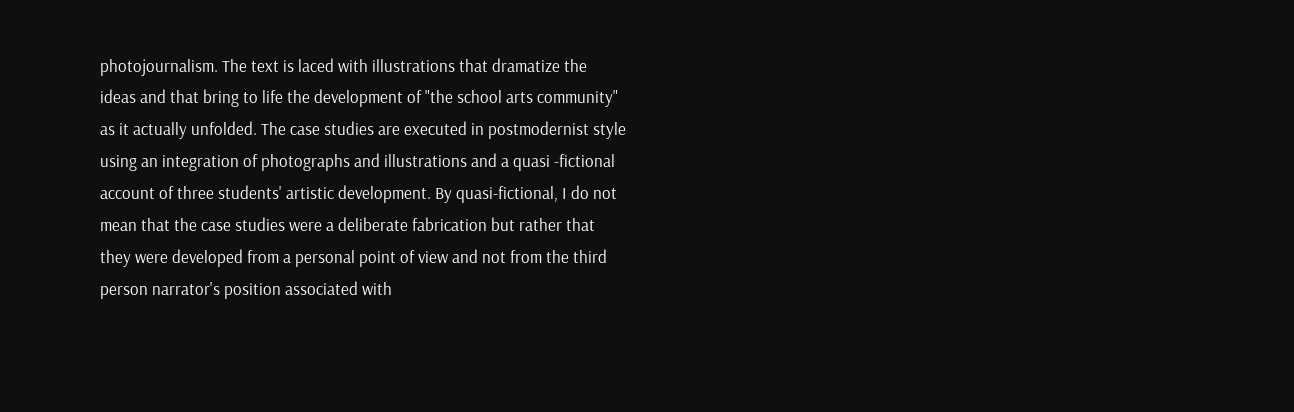photojournalism. The text is laced with illustrations that dramatize the ideas and that bring to life the development of "the school arts community" as it actually unfolded. The case studies are executed in postmodernist style using an integration of photographs and illustrations and a quasi -fictional account of three students' artistic development. By quasi-fictional, I do not mean that the case studies were a deliberate fabrication but rather that they were developed from a personal point of view and not from the third person narrator's position associated with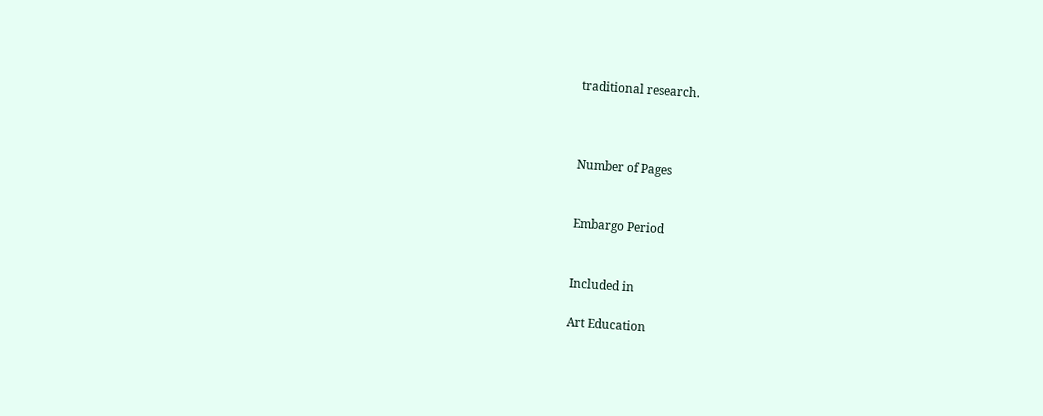traditional research.



Number of Pages


Embargo Period


Included in

Art Education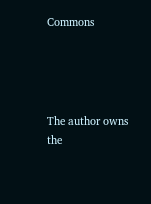Commons




The author owns the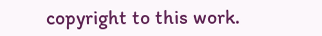copyright to this work.